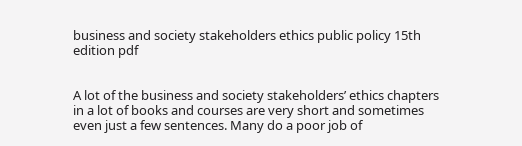business and society stakeholders ethics public policy 15th edition pdf


A lot of the business and society stakeholders’ ethics chapters in a lot of books and courses are very short and sometimes even just a few sentences. Many do a poor job of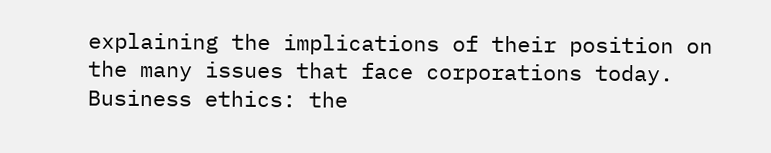explaining the implications of their position on the many issues that face corporations today. Business ethics: the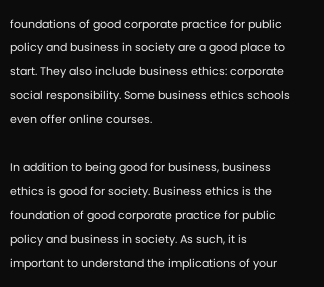foundations of good corporate practice for public policy and business in society are a good place to start. They also include business ethics: corporate social responsibility. Some business ethics schools even offer online courses.

In addition to being good for business, business ethics is good for society. Business ethics is the foundation of good corporate practice for public policy and business in society. As such, it is important to understand the implications of your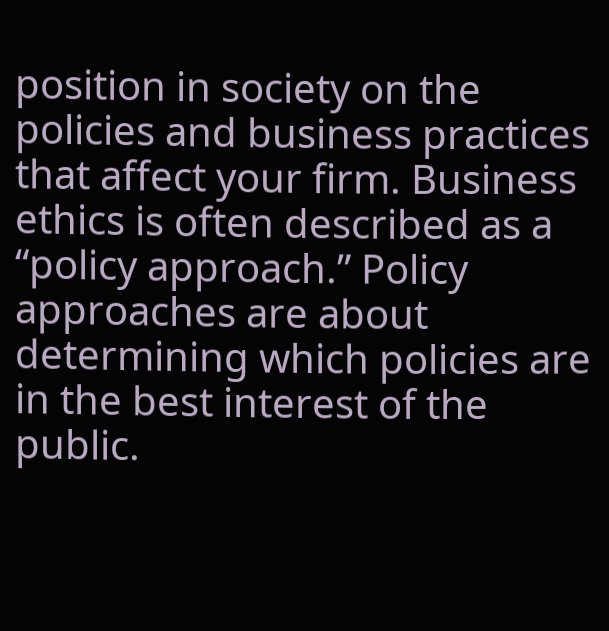position in society on the policies and business practices that affect your firm. Business ethics is often described as a “policy approach.” Policy approaches are about determining which policies are in the best interest of the public.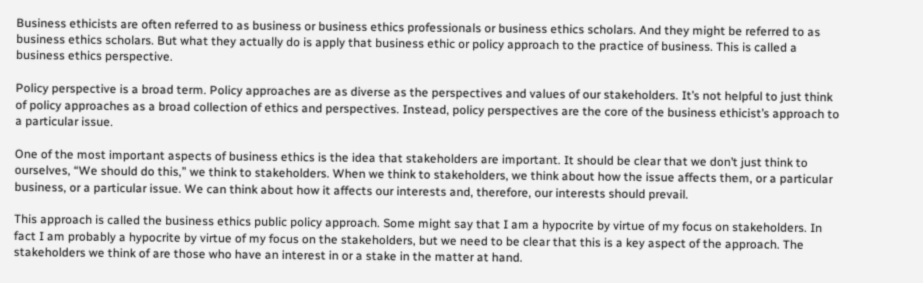Business ethicists are often referred to as business or business ethics professionals or business ethics scholars. And they might be referred to as business ethics scholars. But what they actually do is apply that business ethic or policy approach to the practice of business. This is called a business ethics perspective.

Policy perspective is a broad term. Policy approaches are as diverse as the perspectives and values of our stakeholders. It’s not helpful to just think of policy approaches as a broad collection of ethics and perspectives. Instead, policy perspectives are the core of the business ethicist’s approach to a particular issue.

One of the most important aspects of business ethics is the idea that stakeholders are important. It should be clear that we don’t just think to ourselves, “We should do this,” we think to stakeholders. When we think to stakeholders, we think about how the issue affects them, or a particular business, or a particular issue. We can think about how it affects our interests and, therefore, our interests should prevail.

This approach is called the business ethics public policy approach. Some might say that I am a hypocrite by virtue of my focus on stakeholders. In fact I am probably a hypocrite by virtue of my focus on the stakeholders, but we need to be clear that this is a key aspect of the approach. The stakeholders we think of are those who have an interest in or a stake in the matter at hand.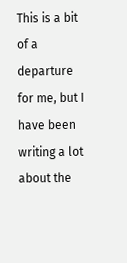This is a bit of a departure for me, but I have been writing a lot about the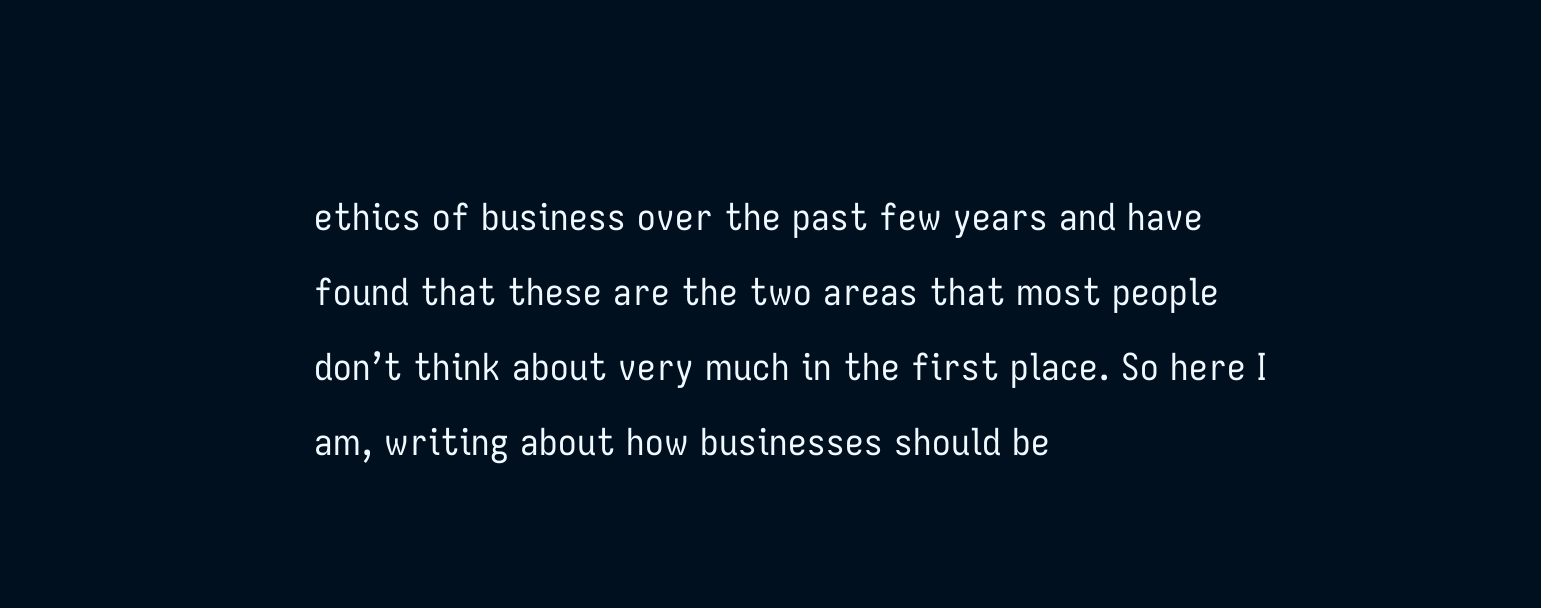ethics of business over the past few years and have found that these are the two areas that most people don’t think about very much in the first place. So here I am, writing about how businesses should be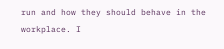run and how they should behave in the workplace. I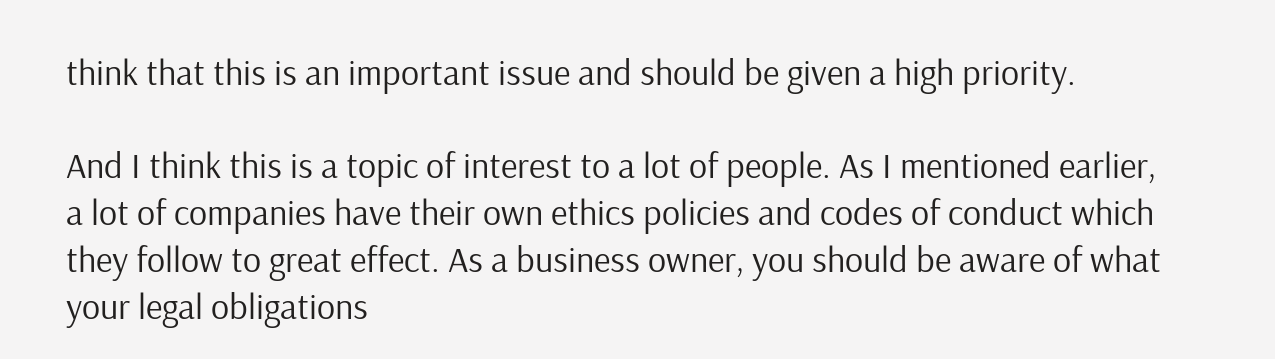think that this is an important issue and should be given a high priority.

And I think this is a topic of interest to a lot of people. As I mentioned earlier, a lot of companies have their own ethics policies and codes of conduct which they follow to great effect. As a business owner, you should be aware of what your legal obligations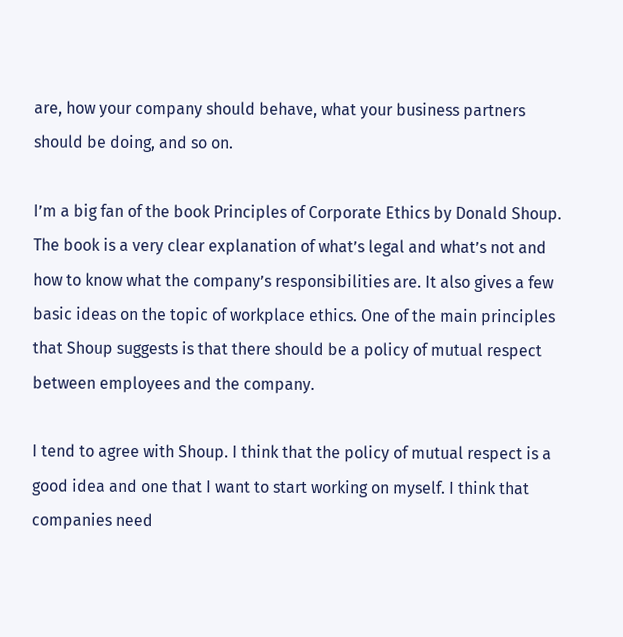are, how your company should behave, what your business partners should be doing, and so on.

I’m a big fan of the book Principles of Corporate Ethics by Donald Shoup. The book is a very clear explanation of what’s legal and what’s not and how to know what the company’s responsibilities are. It also gives a few basic ideas on the topic of workplace ethics. One of the main principles that Shoup suggests is that there should be a policy of mutual respect between employees and the company.

I tend to agree with Shoup. I think that the policy of mutual respect is a good idea and one that I want to start working on myself. I think that companies need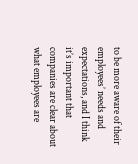to be more aware of their employees’ needs and expectations, and I think it’s important that companies are clear about what employees are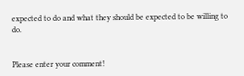expected to do and what they should be expected to be willing to do.


Please enter your comment!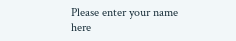Please enter your name here